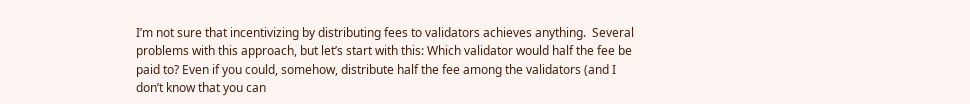I’m not sure that incentivizing by distributing fees to validators achieves anything.  Several problems with this approach, but let’s start with this: Which validator would half the fee be paid to? Even if you could, somehow, distribute half the fee among the validators (and I don’t know that you can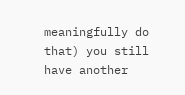meaningfully do that) you still have another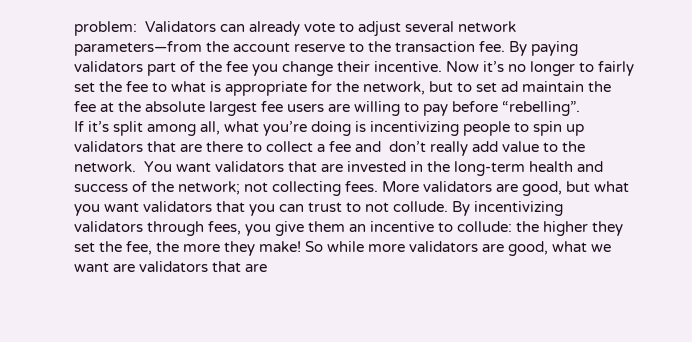problem:  Validators can already vote to adjust several network parameters—from the account reserve to the transaction fee. By paying validators part of the fee you change their incentive. Now it’s no longer to fairly set the fee to what is appropriate for the network, but to set ad maintain the fee at the absolute largest fee users are willing to pay before “rebelling”.
If it’s split among all, what you’re doing is incentivizing people to spin up validators that are there to collect a fee and  don’t really add value to the network.  You want validators that are invested in the long-term health and success of the network; not collecting fees. More validators are good, but what you want validators that you can trust to not collude. By incentivizing validators through fees, you give them an incentive to collude: the higher they set the fee, the more they make! So while more validators are good, what we want are validators that are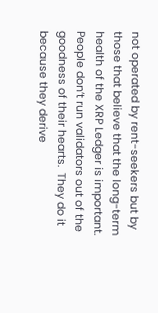not operated by rent-seekers but by those that believe that the long-term health of the XRP Ledger is important.
People don’t run validators out of the goodness of their hearts.  They do it because they derive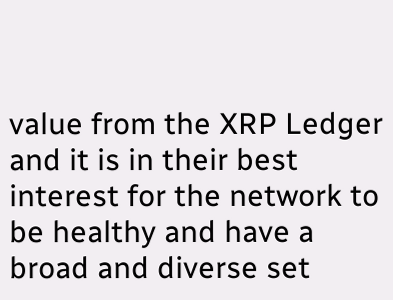value from the XRP Ledger and it is in their best interest for the network to be healthy and have a broad and diverse set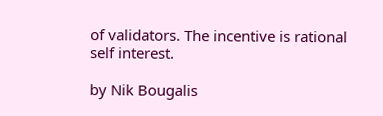of validators. The incentive is rational self interest.

by Nik Bougalis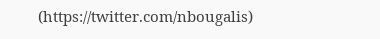(https://twitter.com/nbougalis)